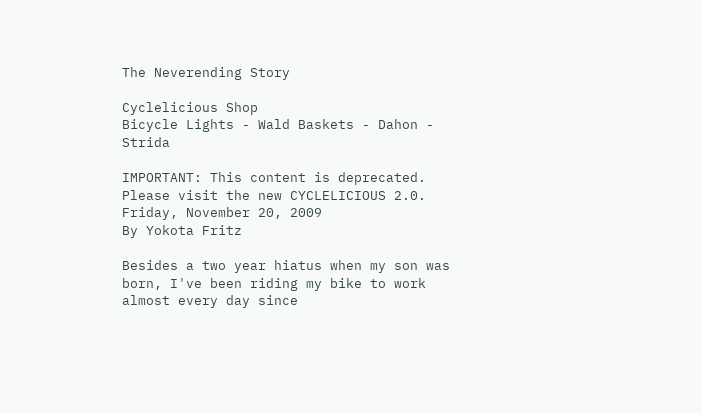The Neverending Story

Cyclelicious Shop
Bicycle Lights - Wald Baskets - Dahon - Strida

IMPORTANT: This content is deprecated. Please visit the new CYCLELICIOUS 2.0.
Friday, November 20, 2009
By Yokota Fritz

Besides a two year hiatus when my son was born, I've been riding my bike to work almost every day since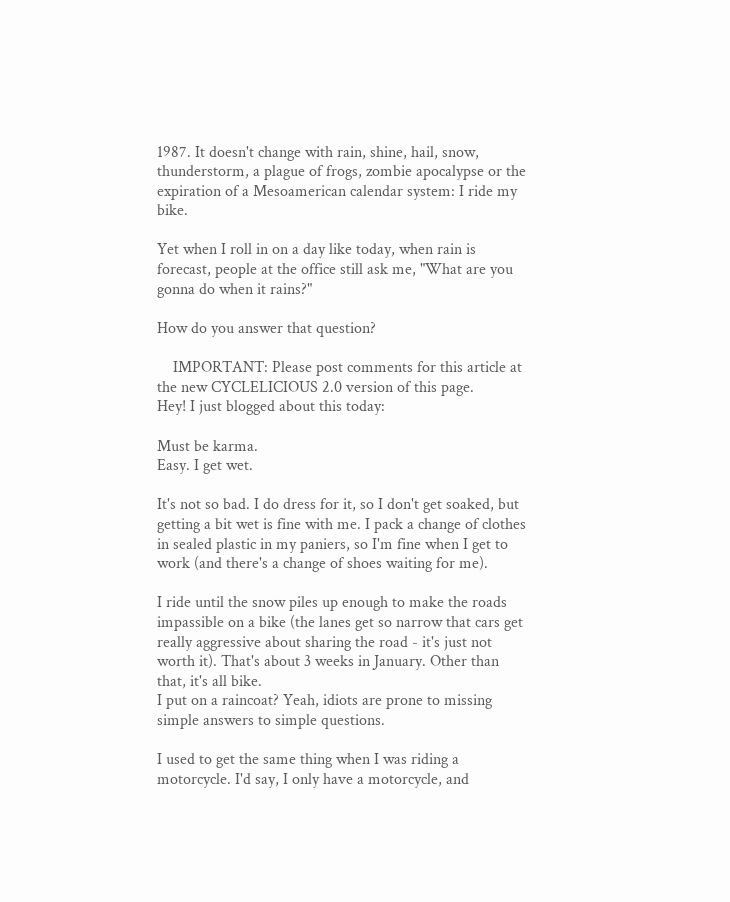1987. It doesn't change with rain, shine, hail, snow, thunderstorm, a plague of frogs, zombie apocalypse or the expiration of a Mesoamerican calendar system: I ride my bike.

Yet when I roll in on a day like today, when rain is forecast, people at the office still ask me, "What are you gonna do when it rains?"

How do you answer that question?

    IMPORTANT: Please post comments for this article at the new CYCLELICIOUS 2.0 version of this page.
Hey! I just blogged about this today:

Must be karma.
Easy. I get wet.

It's not so bad. I do dress for it, so I don't get soaked, but getting a bit wet is fine with me. I pack a change of clothes in sealed plastic in my paniers, so I'm fine when I get to work (and there's a change of shoes waiting for me).

I ride until the snow piles up enough to make the roads impassible on a bike (the lanes get so narrow that cars get really aggressive about sharing the road - it's just not worth it). That's about 3 weeks in January. Other than that, it's all bike.
I put on a raincoat? Yeah, idiots are prone to missing simple answers to simple questions.

I used to get the same thing when I was riding a motorcycle. I'd say, I only have a motorcycle, and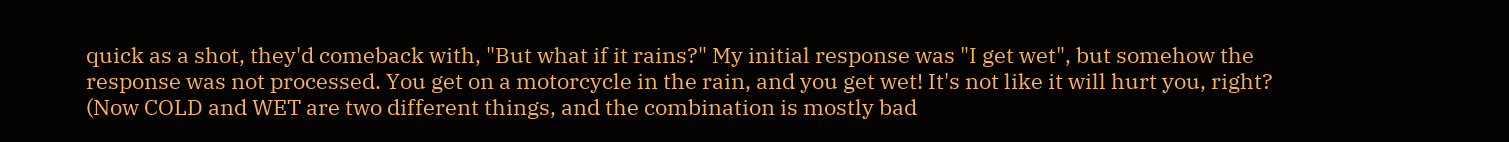quick as a shot, they'd comeback with, "But what if it rains?" My initial response was "I get wet", but somehow the response was not processed. You get on a motorcycle in the rain, and you get wet! It's not like it will hurt you, right? (Now COLD and WET are two different things, and the combination is mostly bad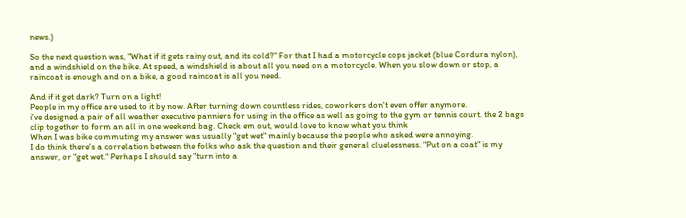news.)

So the next question was, "What if it gets rainy out, and its cold?" For that I had a motorcycle cops jacket (blue Cordura nylon), and a windshield on the bike. At speed, a windshield is about all you need on a motorcycle. When you slow down or stop, a raincoat is enough and on a bike, a good raincoat is all you need.

And if it get dark? Turn on a light!
People in my office are used to it by now. After turning down countless rides, coworkers don't even offer anymore.
i've designed a pair of all weather executive panniers for using in the office as well as going to the gym or tennis court. the 2 bags clip together to form an all in one weekend bag. Check em out, would love to know what you think
When I was bike commuting my answer was usually "get wet" mainly because the people who asked were annoying.
I do think there's a correlation between the folks who ask the question and their general cluelessness. "Put on a coat" is my answer, or "get wet." Perhaps I should say "turn into a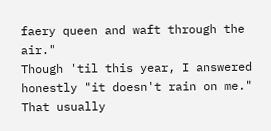faery queen and waft through the air."
Though 'til this year, I answered honestly "it doesn't rain on me." That usually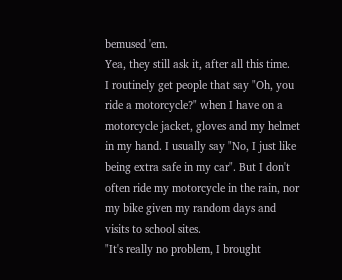bemused 'em.
Yea, they still ask it, after all this time.
I routinely get people that say "Oh, you ride a motorcycle?" when I have on a motorcycle jacket, gloves and my helmet in my hand. I usually say "No, I just like being extra safe in my car". But I don't often ride my motorcycle in the rain, nor my bike given my random days and visits to school sites.
"It's really no problem, I brought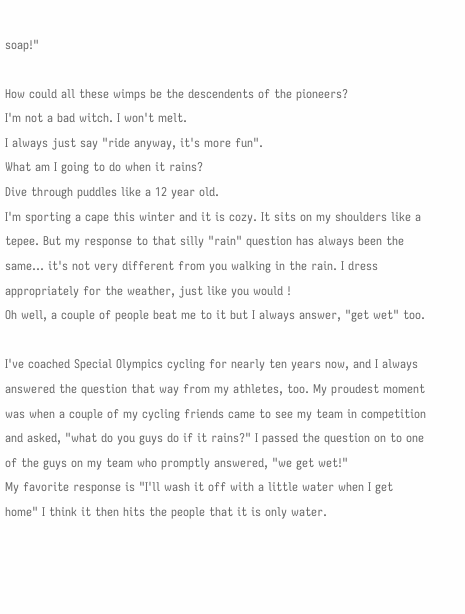soap!"

How could all these wimps be the descendents of the pioneers?
I'm not a bad witch. I won't melt.
I always just say "ride anyway, it's more fun".
What am I going to do when it rains?
Dive through puddles like a 12 year old.
I'm sporting a cape this winter and it is cozy. It sits on my shoulders like a tepee. But my response to that silly "rain" question has always been the same... it's not very different from you walking in the rain. I dress appropriately for the weather, just like you would !
Oh well, a couple of people beat me to it but I always answer, "get wet" too.

I've coached Special Olympics cycling for nearly ten years now, and I always answered the question that way from my athletes, too. My proudest moment was when a couple of my cycling friends came to see my team in competition and asked, "what do you guys do if it rains?" I passed the question on to one of the guys on my team who promptly answered, "we get wet!"
My favorite response is "I'll wash it off with a little water when I get home" I think it then hits the people that it is only water.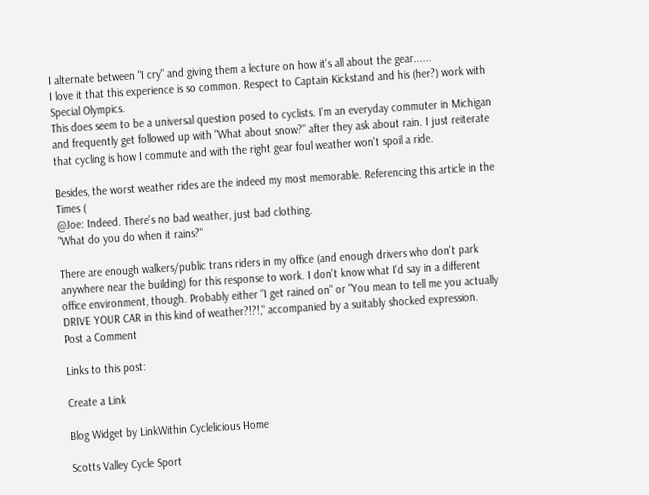I alternate between "I cry" and giving them a lecture on how it's all about the gear......
I love it that this experience is so common. Respect to Captain Kickstand and his (her?) work with Special Olympics.
This does seem to be a universal question posed to cyclists. I'm an everyday commuter in Michigan and frequently get followed up with "What about snow?" after they ask about rain. I just reiterate that cycling is how I commute and with the right gear foul weather won't spoil a ride.

Besides, the worst weather rides are the indeed my most memorable. Referencing this article in the Times (
@Joe: Indeed. There's no bad weather, just bad clothing.
"What do you do when it rains?"

There are enough walkers/public trans riders in my office (and enough drivers who don't park anywhere near the building) for this response to work. I don't know what I'd say in a different office environment, though. Probably either "I get rained on" or "You mean to tell me you actually DRIVE YOUR CAR in this kind of weather?!?!," accompanied by a suitably shocked expression.
Post a Comment

Links to this post:

Create a Link

Blog Widget by LinkWithin Cyclelicious Home

Scotts Valley Cycle Sport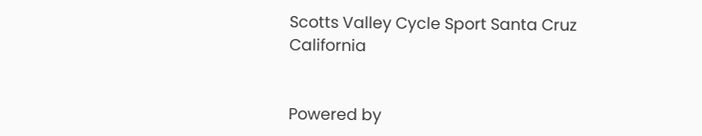Scotts Valley Cycle Sport Santa Cruz California


Powered by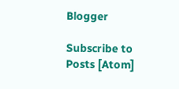Blogger

Subscribe to
Posts [Atom]